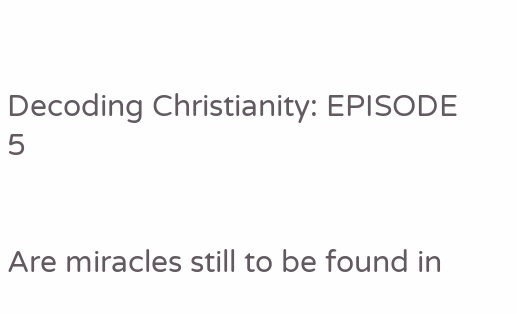Decoding Christianity: EPISODE 5


Are miracles still to be found in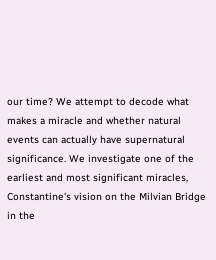our time? We attempt to decode what makes a miracle and whether natural events can actually have supernatural significance. We investigate one of the earliest and most significant miracles, Constantine's vision on the Milvian Bridge in the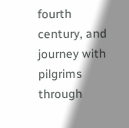fourth century, and journey with pilgrims through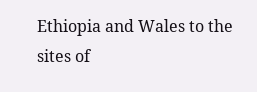Ethiopia and Wales to the sites of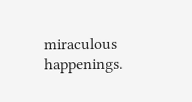miraculous happenings.